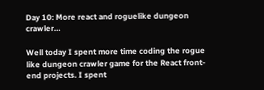Day 10: More react and roguelike dungeon crawler…

Well today I spent more time coding the rogue like dungeon crawler game for the React front-end projects. I spent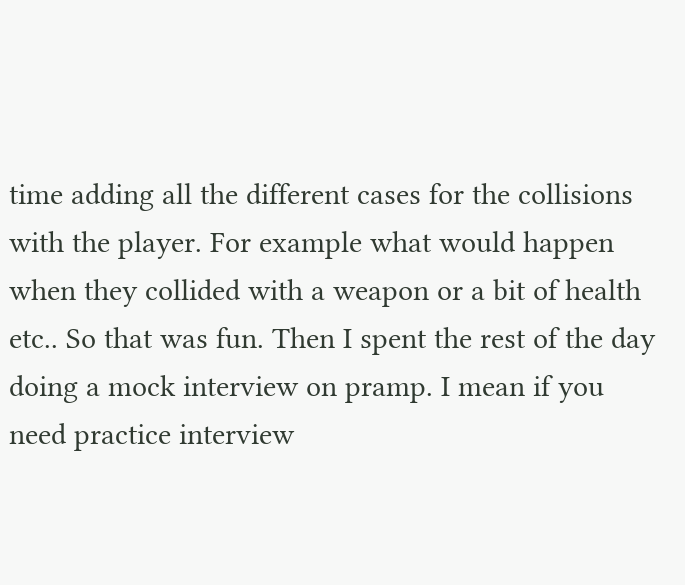time adding all the different cases for the collisions with the player. For example what would happen when they collided with a weapon or a bit of health etc.. So that was fun. Then I spent the rest of the day doing a mock interview on pramp. I mean if you need practice interview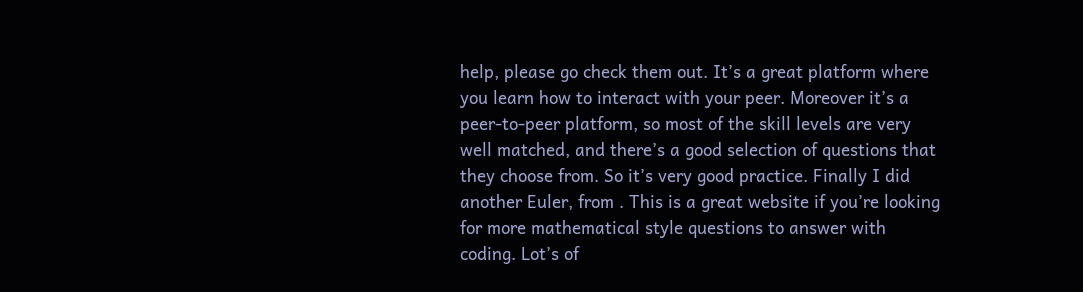help, please go check them out. It’s a great platform where you learn how to interact with your peer. Moreover it’s a peer-to-peer platform, so most of the skill levels are very well matched, and there’s a good selection of questions that they choose from. So it’s very good practice. Finally I did another Euler, from . This is a great website if you’re looking for more mathematical style questions to answer with coding. Lot’s of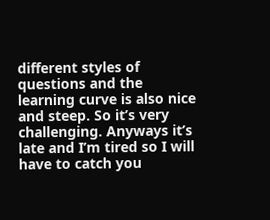different styles of questions and the learning curve is also nice and steep. So it’s very challenging. Anyways it’s late and I’m tired so I will have to catch you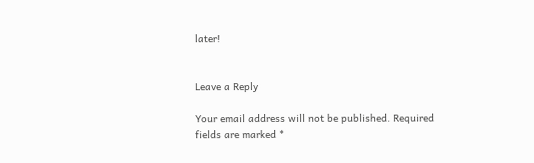later!


Leave a Reply

Your email address will not be published. Required fields are marked *